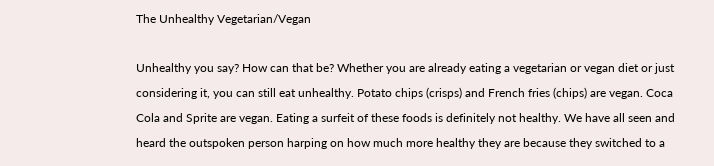The Unhealthy Vegetarian/Vegan

Unhealthy you say? How can that be? Whether you are already eating a vegetarian or vegan diet or just considering it, you can still eat unhealthy. Potato chips (crisps) and French fries (chips) are vegan. Coca Cola and Sprite are vegan. Eating a surfeit of these foods is definitely not healthy. We have all seen and heard the outspoken person harping on how much more healthy they are because they switched to a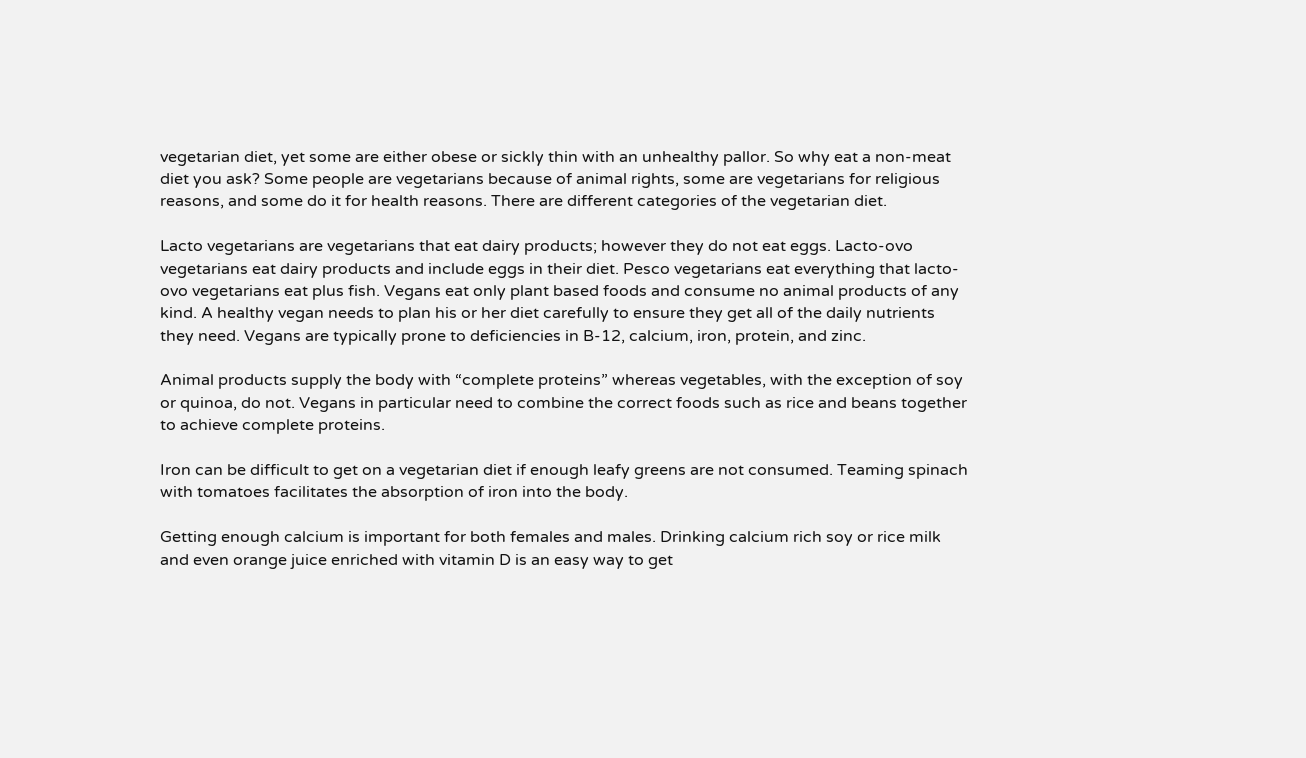vegetarian diet, yet some are either obese or sickly thin with an unhealthy pallor. So why eat a non-meat diet you ask? Some people are vegetarians because of animal rights, some are vegetarians for religious reasons, and some do it for health reasons. There are different categories of the vegetarian diet.

Lacto vegetarians are vegetarians that eat dairy products; however they do not eat eggs. Lacto-ovo vegetarians eat dairy products and include eggs in their diet. Pesco vegetarians eat everything that lacto-ovo vegetarians eat plus fish. Vegans eat only plant based foods and consume no animal products of any kind. A healthy vegan needs to plan his or her diet carefully to ensure they get all of the daily nutrients they need. Vegans are typically prone to deficiencies in B-12, calcium, iron, protein, and zinc.

Animal products supply the body with “complete proteins” whereas vegetables, with the exception of soy or quinoa, do not. Vegans in particular need to combine the correct foods such as rice and beans together to achieve complete proteins.

Iron can be difficult to get on a vegetarian diet if enough leafy greens are not consumed. Teaming spinach with tomatoes facilitates the absorption of iron into the body.

Getting enough calcium is important for both females and males. Drinking calcium rich soy or rice milk and even orange juice enriched with vitamin D is an easy way to get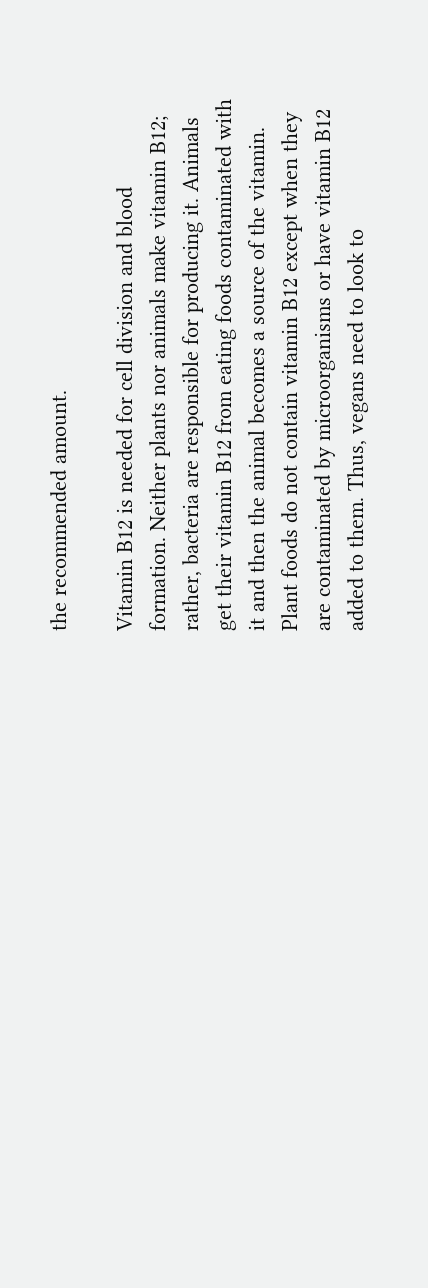the recommended amount.

Vitamin B12 is needed for cell division and blood formation. Neither plants nor animals make vitamin B12; rather, bacteria are responsible for producing it. Animals get their vitamin B12 from eating foods contaminated with it and then the animal becomes a source of the vitamin. Plant foods do not contain vitamin B12 except when they are contaminated by microorganisms or have vitamin B12 added to them. Thus, vegans need to look to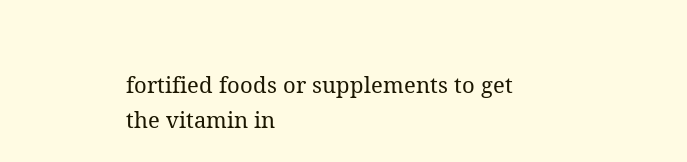fortified foods or supplements to get the vitamin in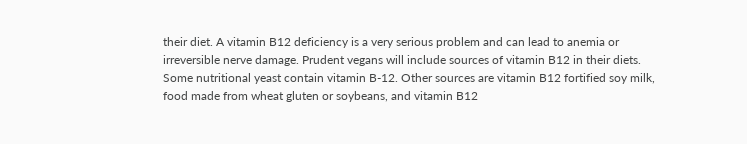their diet. A vitamin B12 deficiency is a very serious problem and can lead to anemia or irreversible nerve damage. Prudent vegans will include sources of vitamin B12 in their diets. Some nutritional yeast contain vitamin B-12. Other sources are vitamin B12 fortified soy milk, food made from wheat gluten or soybeans, and vitamin B12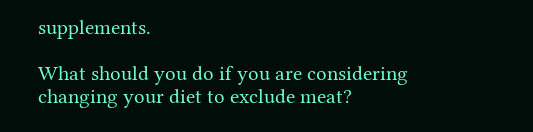supplements.

What should you do if you are considering changing your diet to exclude meat?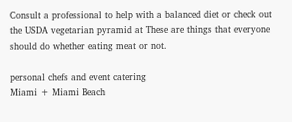Consult a professional to help with a balanced diet or check out the USDA vegetarian pyramid at These are things that everyone should do whether eating meat or not.

personal chefs and event catering
Miami + Miami Beach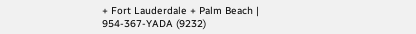+ Fort Lauderdale + Palm Beach | 954-367-YADA (9232)